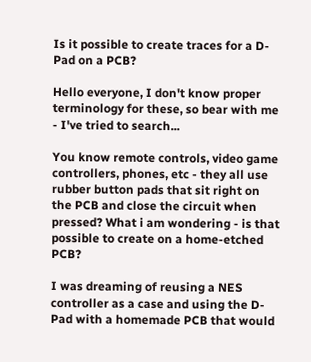Is it possible to create traces for a D-Pad on a PCB?

Hello everyone, I don't know proper terminology for these, so bear with me - I've tried to search...

You know remote controls, video game controllers, phones, etc - they all use rubber button pads that sit right on the PCB and close the circuit when pressed? What i am wondering - is that possible to create on a home-etched PCB?

I was dreaming of reusing a NES controller as a case and using the D-Pad with a homemade PCB that would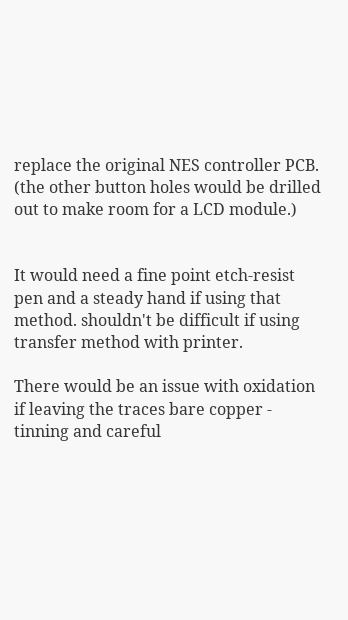replace the original NES controller PCB. (the other button holes would be drilled out to make room for a LCD module.)


It would need a fine point etch-resist pen and a steady hand if using that method. shouldn't be difficult if using transfer method with printer.

There would be an issue with oxidation if leaving the traces bare copper - tinning and careful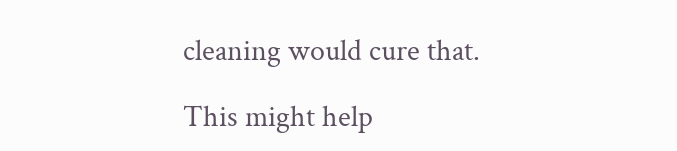cleaning would cure that.

This might help